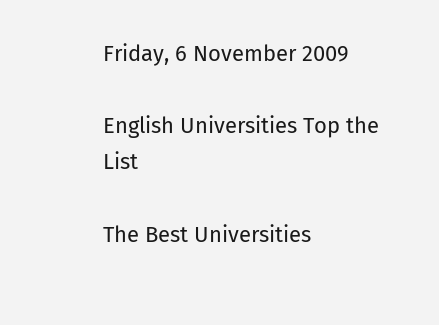Friday, 6 November 2009

English Universities Top the List

The Best Universities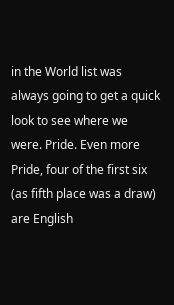in the World list was always going to get a quick look to see where we were. Pride. Even more Pride, four of the first six (as fifth place was a draw) are English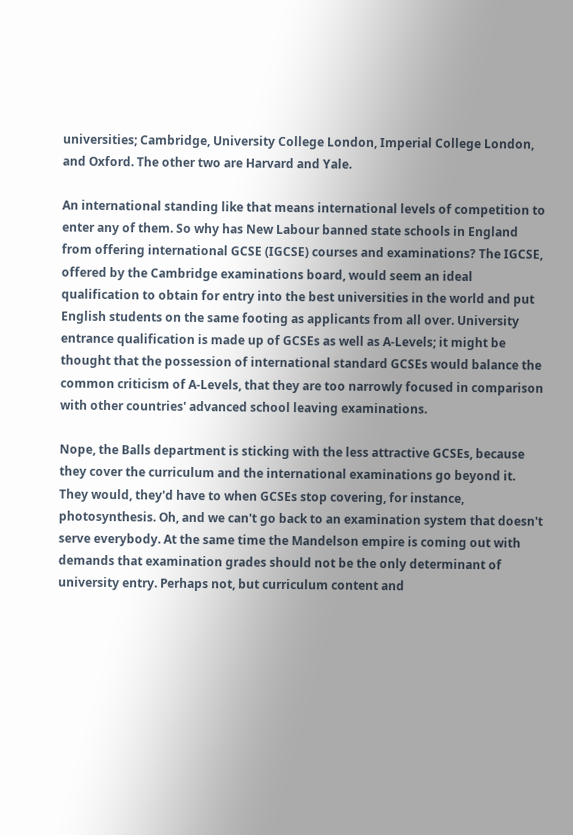universities; Cambridge, University College London, Imperial College London, and Oxford. The other two are Harvard and Yale.

An international standing like that means international levels of competition to enter any of them. So why has New Labour banned state schools in England from offering international GCSE (IGCSE) courses and examinations? The IGCSE, offered by the Cambridge examinations board, would seem an ideal qualification to obtain for entry into the best universities in the world and put English students on the same footing as applicants from all over. University entrance qualification is made up of GCSEs as well as A-Levels; it might be thought that the possession of international standard GCSEs would balance the common criticism of A-Levels, that they are too narrowly focused in comparison with other countries' advanced school leaving examinations.

Nope, the Balls department is sticking with the less attractive GCSEs, because they cover the curriculum and the international examinations go beyond it. They would, they'd have to when GCSEs stop covering, for instance, photosynthesis. Oh, and we can't go back to an examination system that doesn't serve everybody. At the same time the Mandelson empire is coming out with demands that examination grades should not be the only determinant of university entry. Perhaps not, but curriculum content and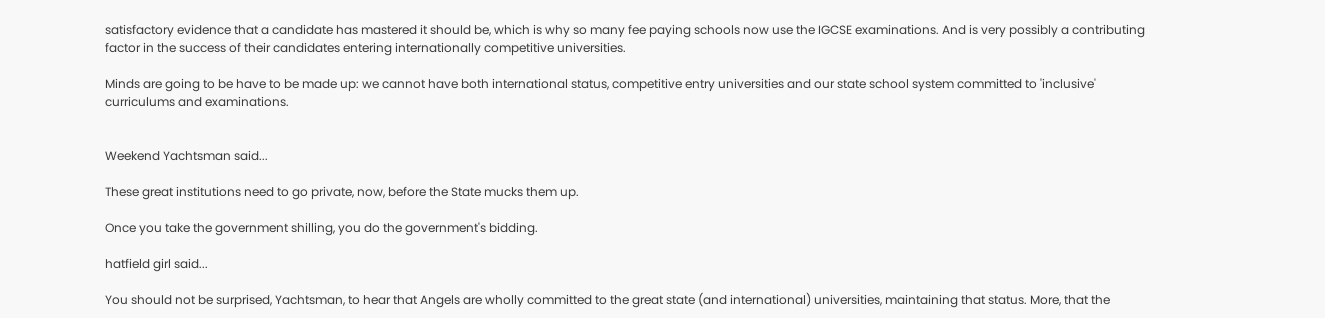satisfactory evidence that a candidate has mastered it should be, which is why so many fee paying schools now use the IGCSE examinations. And is very possibly a contributing factor in the success of their candidates entering internationally competitive universities.

Minds are going to be have to be made up: we cannot have both international status, competitive entry universities and our state school system committed to 'inclusive' curriculums and examinations.


Weekend Yachtsman said...

These great institutions need to go private, now, before the State mucks them up.

Once you take the government shilling, you do the government's bidding.

hatfield girl said...

You should not be surprised, Yachtsman, to hear that Angels are wholly committed to the great state (and international) universities, maintaining that status. More, that the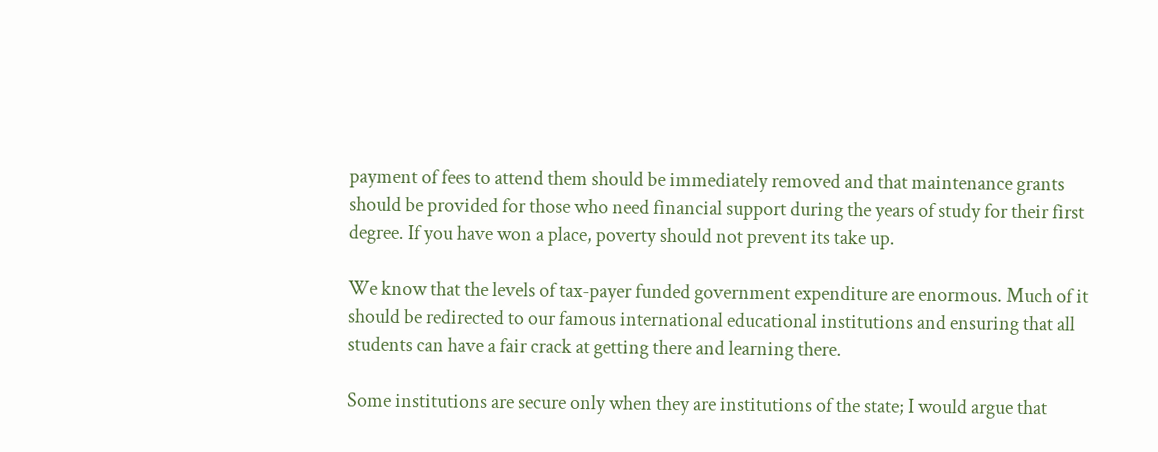payment of fees to attend them should be immediately removed and that maintenance grants should be provided for those who need financial support during the years of study for their first degree. If you have won a place, poverty should not prevent its take up.

We know that the levels of tax-payer funded government expenditure are enormous. Much of it should be redirected to our famous international educational institutions and ensuring that all students can have a fair crack at getting there and learning there.

Some institutions are secure only when they are institutions of the state; I would argue that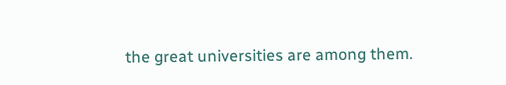the great universities are among them.